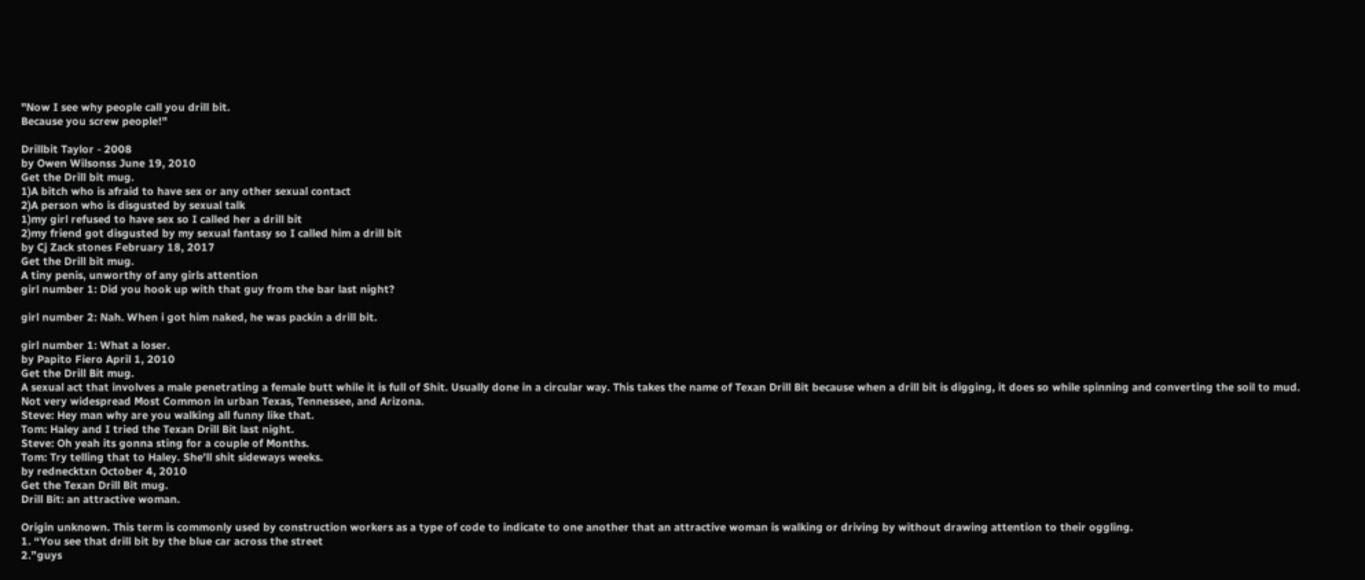"Now I see why people call you drill bit.
Because you screw people!"

Drillbit Taylor - 2008
by Owen Wilsonss June 19, 2010
Get the Drill bit mug.
1)A bitch who is afraid to have sex or any other sexual contact
2)A person who is disgusted by sexual talk
1)my girl refused to have sex so I called her a drill bit
2)my friend got disgusted by my sexual fantasy so I called him a drill bit
by Cj Zack stones February 18, 2017
Get the Drill bit mug.
A tiny penis, unworthy of any girls attention
girl number 1: Did you hook up with that guy from the bar last night?

girl number 2: Nah. When i got him naked, he was packin a drill bit.

girl number 1: What a loser.
by Papito Fiero April 1, 2010
Get the Drill Bit mug.
A sexual act that involves a male penetrating a female butt while it is full of Shit. Usually done in a circular way. This takes the name of Texan Drill Bit because when a drill bit is digging, it does so while spinning and converting the soil to mud. Not very widespread Most Common in urban Texas, Tennessee, and Arizona.
Steve: Hey man why are you walking all funny like that.
Tom: Haley and I tried the Texan Drill Bit last night.
Steve: Oh yeah its gonna sting for a couple of Months.
Tom: Try telling that to Haley. She'll shit sideways weeks.
by rednecktxn October 4, 2010
Get the Texan Drill Bit mug.
Drill Bit: an attractive woman.

Origin unknown. This term is commonly used by construction workers as a type of code to indicate to one another that an attractive woman is walking or driving by without drawing attention to their oggling.
1. “You see that drill bit by the blue car across the street
2.”guys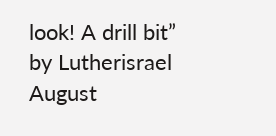look! A drill bit”
by Lutherisrael August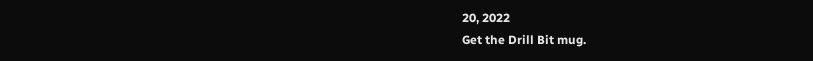20, 2022
Get the Drill Bit mug.